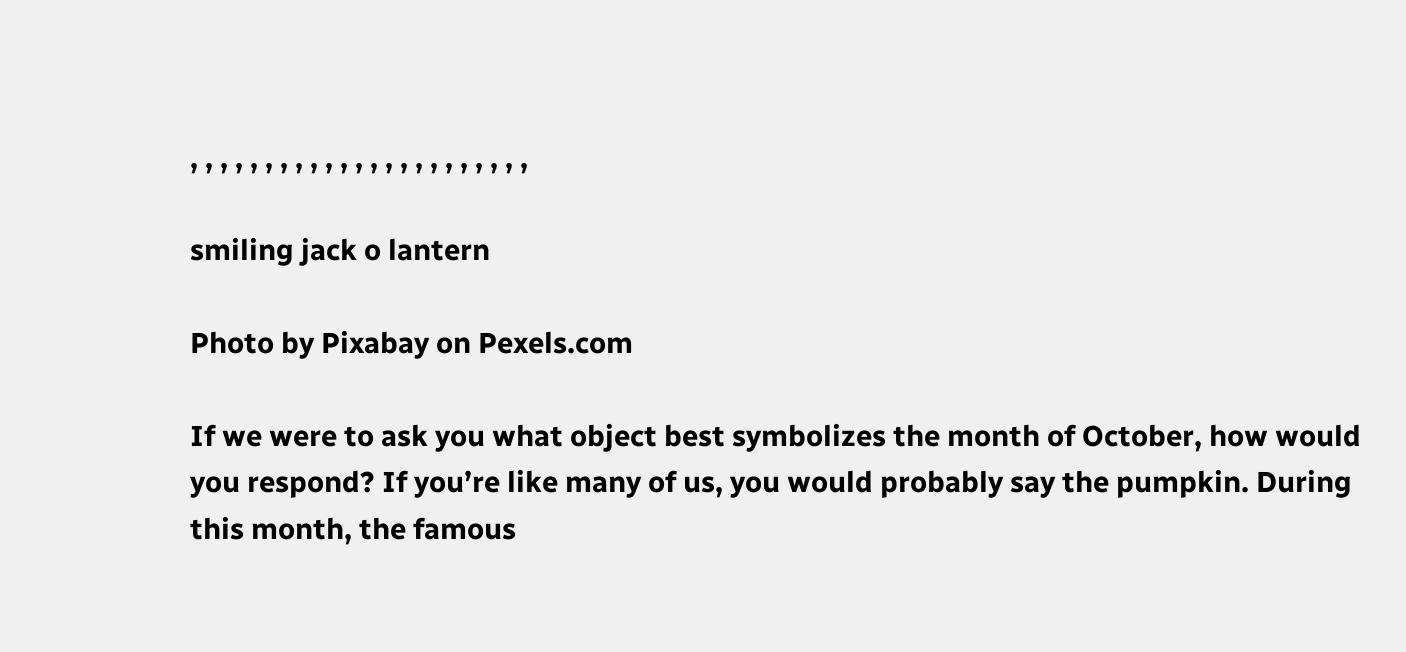, , , , , , , , , , , , , , , , , , , , , , ,

smiling jack o lantern

Photo by Pixabay on Pexels.com

If we were to ask you what object best symbolizes the month of October, how would you respond? If you’re like many of us, you would probably say the pumpkin. During this month, the famous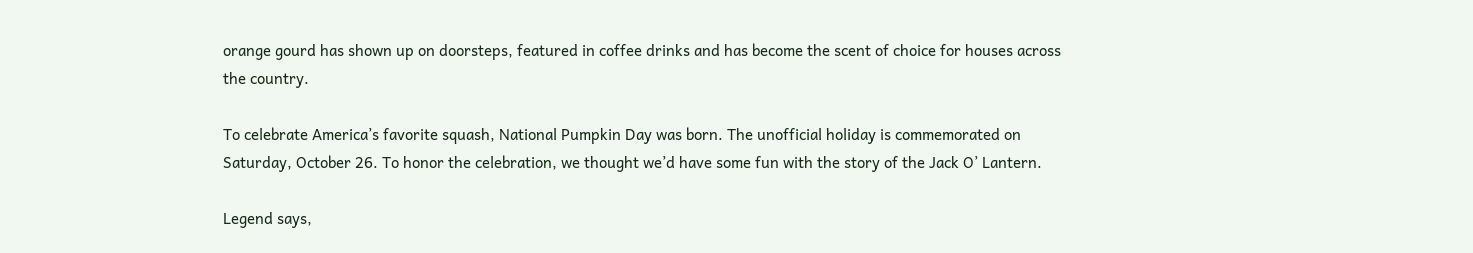orange gourd has shown up on doorsteps, featured in coffee drinks and has become the scent of choice for houses across the country.

To celebrate America’s favorite squash, National Pumpkin Day was born. The unofficial holiday is commemorated on Saturday, October 26. To honor the celebration, we thought we’d have some fun with the story of the Jack O’ Lantern.

Legend says,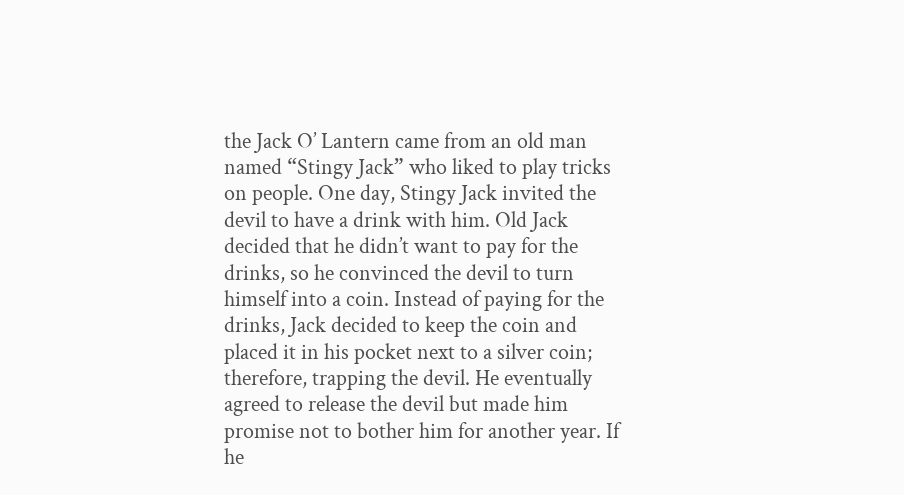the Jack O’ Lantern came from an old man named “Stingy Jack” who liked to play tricks on people. One day, Stingy Jack invited the devil to have a drink with him. Old Jack decided that he didn’t want to pay for the drinks, so he convinced the devil to turn himself into a coin. Instead of paying for the drinks, Jack decided to keep the coin and placed it in his pocket next to a silver coin; therefore, trapping the devil. He eventually agreed to release the devil but made him promise not to bother him for another year. If he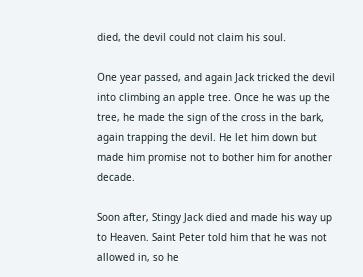died, the devil could not claim his soul.

One year passed, and again Jack tricked the devil into climbing an apple tree. Once he was up the tree, he made the sign of the cross in the bark, again trapping the devil. He let him down but made him promise not to bother him for another decade.

Soon after, Stingy Jack died and made his way up to Heaven. Saint Peter told him that he was not allowed in, so he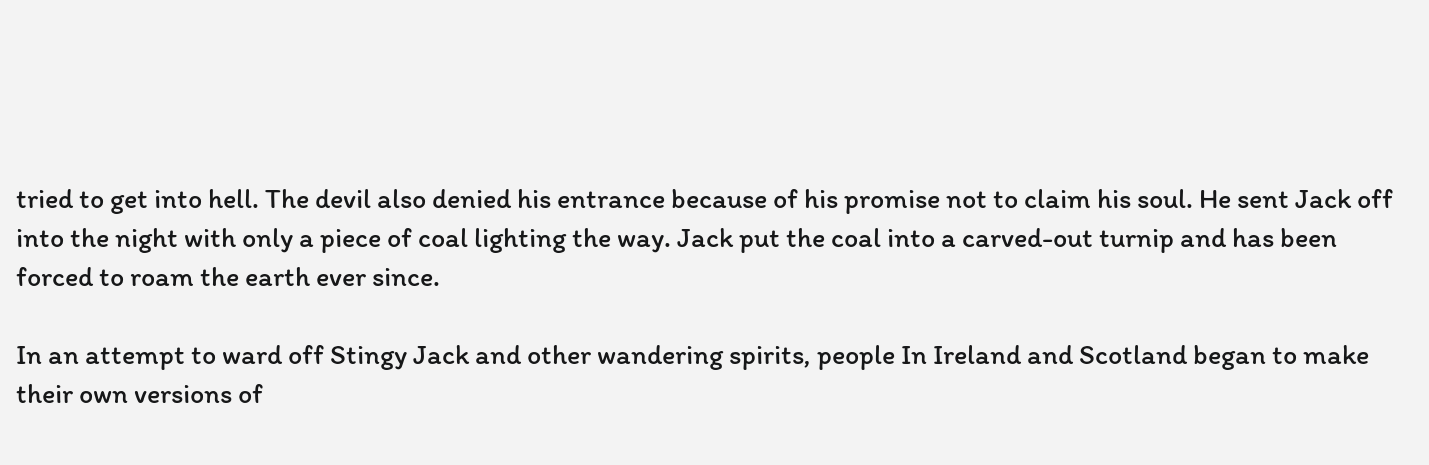tried to get into hell. The devil also denied his entrance because of his promise not to claim his soul. He sent Jack off into the night with only a piece of coal lighting the way. Jack put the coal into a carved-out turnip and has been forced to roam the earth ever since.

In an attempt to ward off Stingy Jack and other wandering spirits, people In Ireland and Scotland began to make their own versions of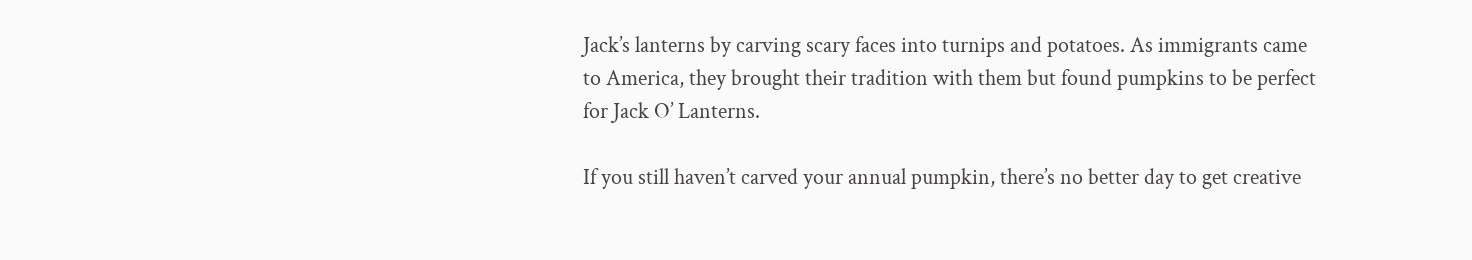Jack’s lanterns by carving scary faces into turnips and potatoes. As immigrants came to America, they brought their tradition with them but found pumpkins to be perfect for Jack O’ Lanterns.

If you still haven’t carved your annual pumpkin, there’s no better day to get creative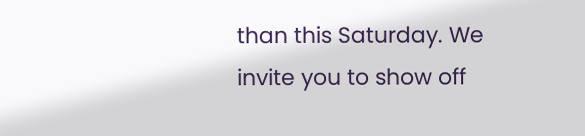than this Saturday. We invite you to show off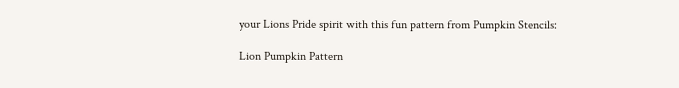your Lions Pride spirit with this fun pattern from Pumpkin Stencils:

Lion Pumpkin Pattern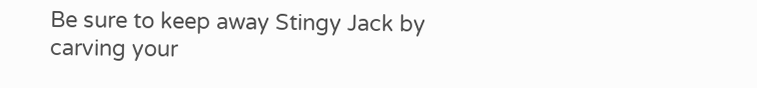Be sure to keep away Stingy Jack by carving your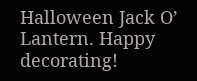Halloween Jack O’ Lantern. Happy decorating!